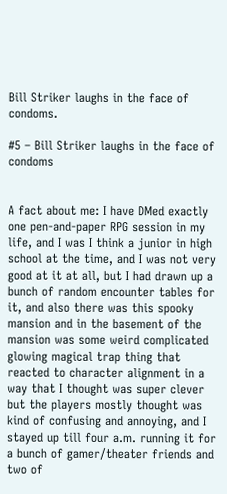Bill Striker laughs in the face of condoms.

#5 – Bill Striker laughs in the face of condoms


A fact about me: I have DMed exactly one pen-and-paper RPG session in my life, and I was I think a junior in high school at the time, and I was not very good at it at all, but I had drawn up a bunch of random encounter tables for it, and also there was this spooky mansion and in the basement of the mansion was some weird complicated glowing magical trap thing that reacted to character alignment in a way that I thought was super clever but the players mostly thought was kind of confusing and annoying, and I stayed up till four a.m. running it for a bunch of gamer/theater friends and two of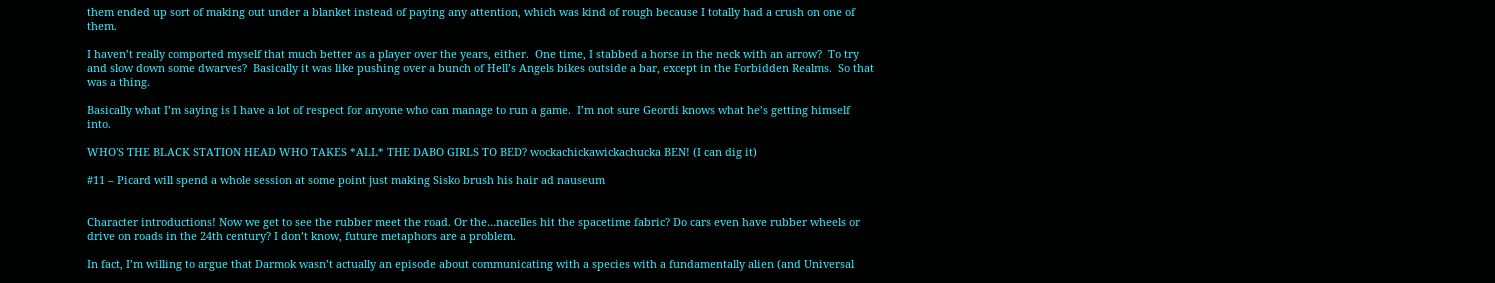them ended up sort of making out under a blanket instead of paying any attention, which was kind of rough because I totally had a crush on one of them.

I haven’t really comported myself that much better as a player over the years, either.  One time, I stabbed a horse in the neck with an arrow?  To try and slow down some dwarves?  Basically it was like pushing over a bunch of Hell’s Angels bikes outside a bar, except in the Forbidden Realms.  So that was a thing.

Basically what I’m saying is I have a lot of respect for anyone who can manage to run a game.  I’m not sure Geordi knows what he’s getting himself into.

WHO'S THE BLACK STATION HEAD WHO TAKES *ALL* THE DABO GIRLS TO BED? wockachickawickachucka BEN! (I can dig it)

#11 – Picard will spend a whole session at some point just making Sisko brush his hair ad nauseum


Character introductions! Now we get to see the rubber meet the road. Or the…nacelles hit the spacetime fabric? Do cars even have rubber wheels or drive on roads in the 24th century? I don’t know, future metaphors are a problem.

In fact, I’m willing to argue that Darmok wasn’t actually an episode about communicating with a species with a fundamentally alien (and Universal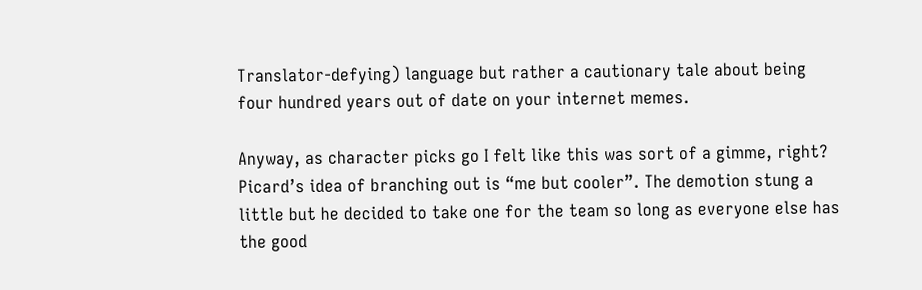Translator-defying) language but rather a cautionary tale about being four hundred years out of date on your internet memes.

Anyway, as character picks go I felt like this was sort of a gimme, right? Picard’s idea of branching out is “me but cooler”. The demotion stung a little but he decided to take one for the team so long as everyone else has the good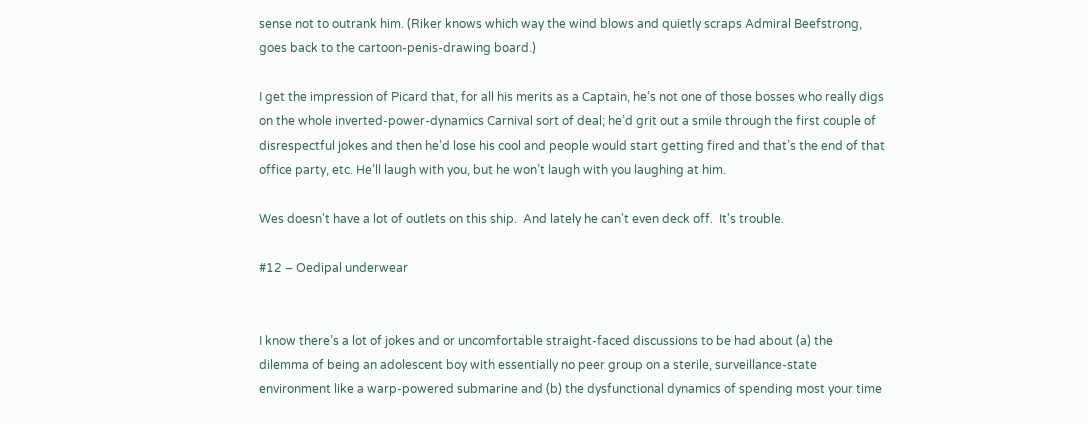sense not to outrank him. (Riker knows which way the wind blows and quietly scraps Admiral Beefstrong, goes back to the cartoon-penis-drawing board.)

I get the impression of Picard that, for all his merits as a Captain, he’s not one of those bosses who really digs on the whole inverted-power-dynamics Carnival sort of deal; he’d grit out a smile through the first couple of disrespectful jokes and then he’d lose his cool and people would start getting fired and that’s the end of that office party, etc. He’ll laugh with you, but he won’t laugh with you laughing at him.

Wes doesn't have a lot of outlets on this ship.  And lately he can't even deck off.  It's trouble.

#12 – Oedipal underwear


I know there’s a lot of jokes and or uncomfortable straight-faced discussions to be had about (a) the dilemma of being an adolescent boy with essentially no peer group on a sterile, surveillance-state environment like a warp-powered submarine and (b) the dysfunctional dynamics of spending most your time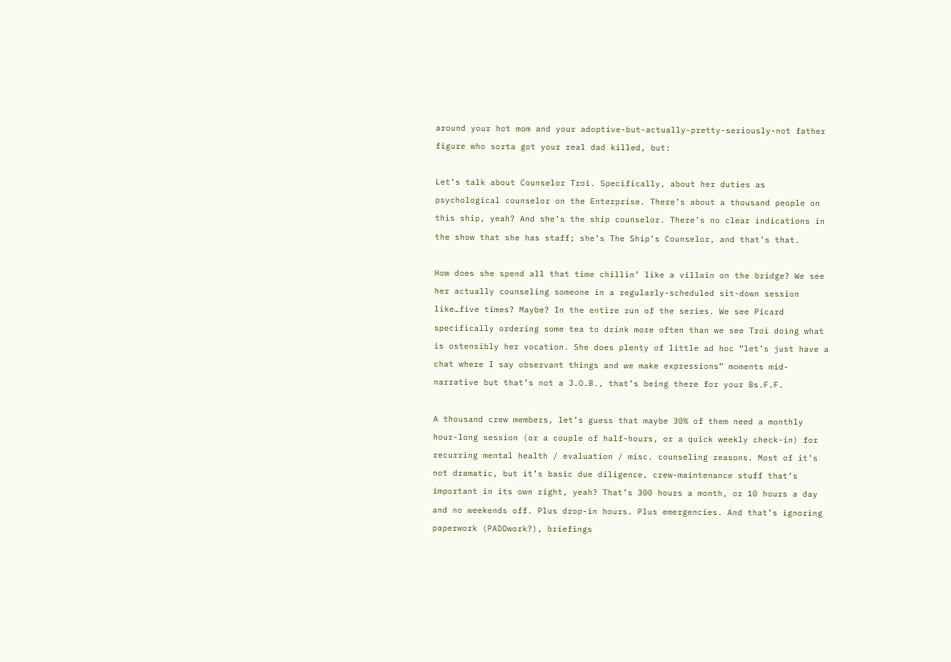around your hot mom and your adoptive-but-actually-pretty-seriously-not father figure who sorta got your real dad killed, but:

Let’s talk about Counselor Troi. Specifically, about her duties as psychological counselor on the Enterprise. There’s about a thousand people on this ship, yeah? And she’s the ship counselor. There’s no clear indications in the show that she has staff; she’s The Ship’s Counselor, and that’s that.

How does she spend all that time chillin’ like a villain on the bridge? We see her actually counseling someone in a regularly-scheduled sit-down session like…five times? Maybe? In the entire run of the series. We see Picard specifically ordering some tea to drink more often than we see Troi doing what is ostensibly her vocation. She does plenty of little ad hoc “let’s just have a chat where I say observant things and we make expressions” moments mid-narrative but that’s not a J.O.B., that’s being there for your Bs.F.F.

A thousand crew members, let’s guess that maybe 30% of them need a monthly hour-long session (or a couple of half-hours, or a quick weekly check-in) for recurring mental health / evaluation / misc. counseling reasons. Most of it’s not dramatic, but it’s basic due diligence, crew-maintenance stuff that’s important in its own right, yeah? That’s 300 hours a month, or 10 hours a day and no weekends off. Plus drop-in hours. Plus emergencies. And that’s ignoring paperwork (PADDwork?), briefings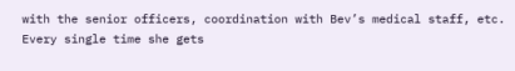with the senior officers, coordination with Bev’s medical staff, etc. Every single time she gets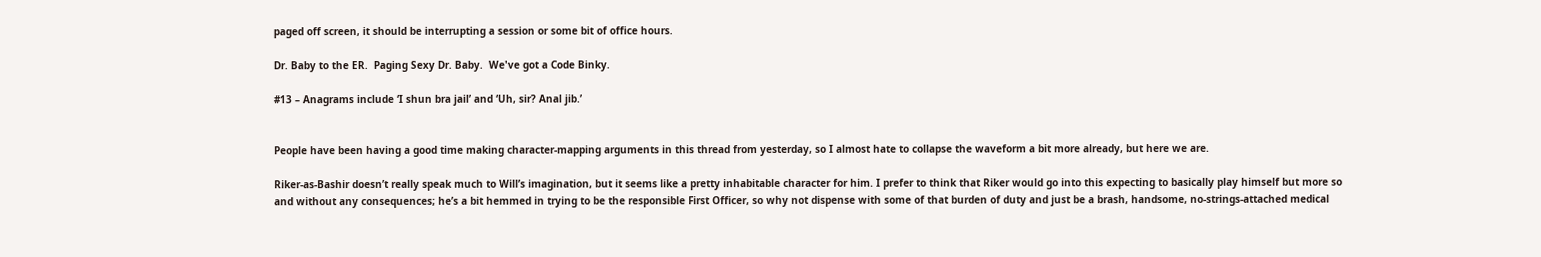paged off screen, it should be interrupting a session or some bit of office hours.

Dr. Baby to the ER.  Paging Sexy Dr. Baby.  We've got a Code Binky.

#13 – Anagrams include ‘I shun bra jail’ and ‘Uh, sir? Anal jib.’


People have been having a good time making character-mapping arguments in this thread from yesterday, so I almost hate to collapse the waveform a bit more already, but here we are.

Riker-as-Bashir doesn’t really speak much to Will’s imagination, but it seems like a pretty inhabitable character for him. I prefer to think that Riker would go into this expecting to basically play himself but more so and without any consequences; he’s a bit hemmed in trying to be the responsible First Officer, so why not dispense with some of that burden of duty and just be a brash, handsome, no-strings-attached medical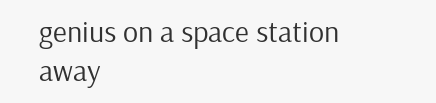genius on a space station away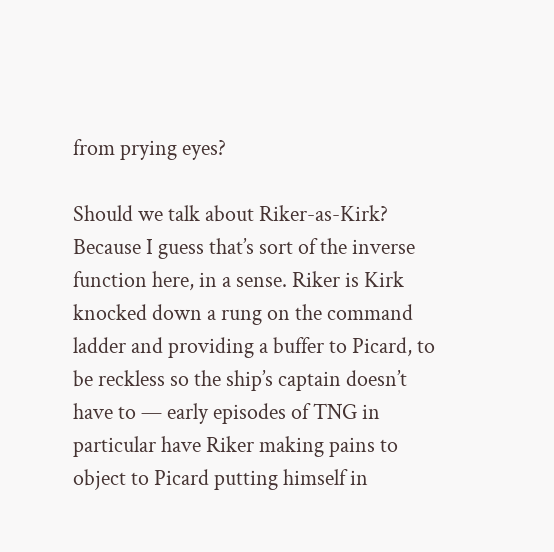from prying eyes?

Should we talk about Riker-as-Kirk? Because I guess that’s sort of the inverse function here, in a sense. Riker is Kirk knocked down a rung on the command ladder and providing a buffer to Picard, to be reckless so the ship’s captain doesn’t have to — early episodes of TNG in particular have Riker making pains to object to Picard putting himself in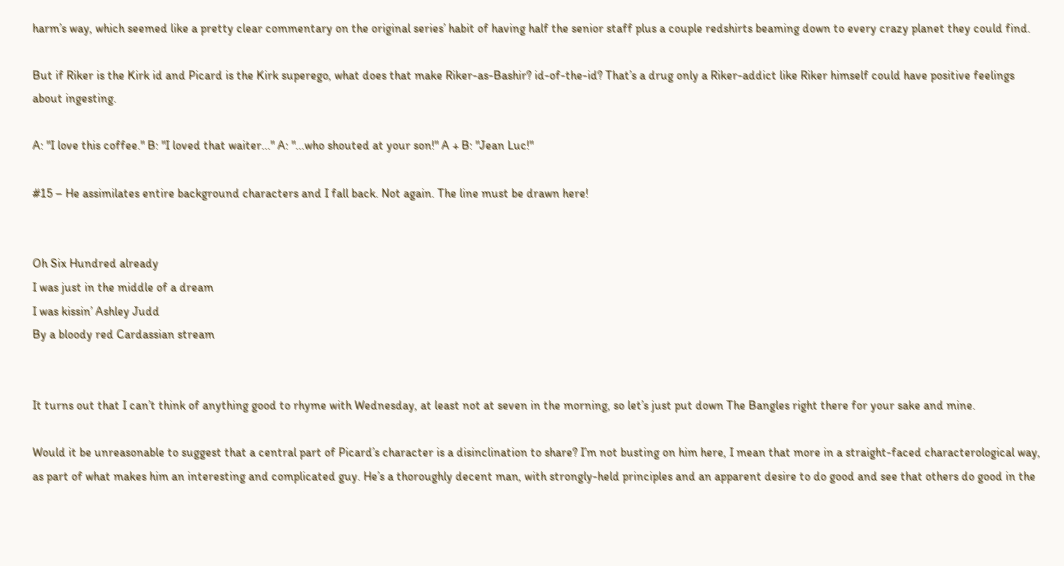harm’s way, which seemed like a pretty clear commentary on the original series’ habit of having half the senior staff plus a couple redshirts beaming down to every crazy planet they could find.

But if Riker is the Kirk id and Picard is the Kirk superego, what does that make Riker-as-Bashir? id-of-the-id? That’s a drug only a Riker-addict like Riker himself could have positive feelings about ingesting.

A: "I love this coffee." B: "I loved that waiter..." A: "...who shouted at your son!" A + B: "Jean Luc!"

#15 – He assimilates entire background characters and I fall back. Not again. The line must be drawn here!


Oh Six Hundred already
I was just in the middle of a dream
I was kissin’ Ashley Judd
By a bloody red Cardassian stream


It turns out that I can’t think of anything good to rhyme with Wednesday, at least not at seven in the morning, so let’s just put down The Bangles right there for your sake and mine.

Would it be unreasonable to suggest that a central part of Picard’s character is a disinclination to share? I’m not busting on him here, I mean that more in a straight-faced characterological way, as part of what makes him an interesting and complicated guy. He’s a thoroughly decent man, with strongly-held principles and an apparent desire to do good and see that others do good in the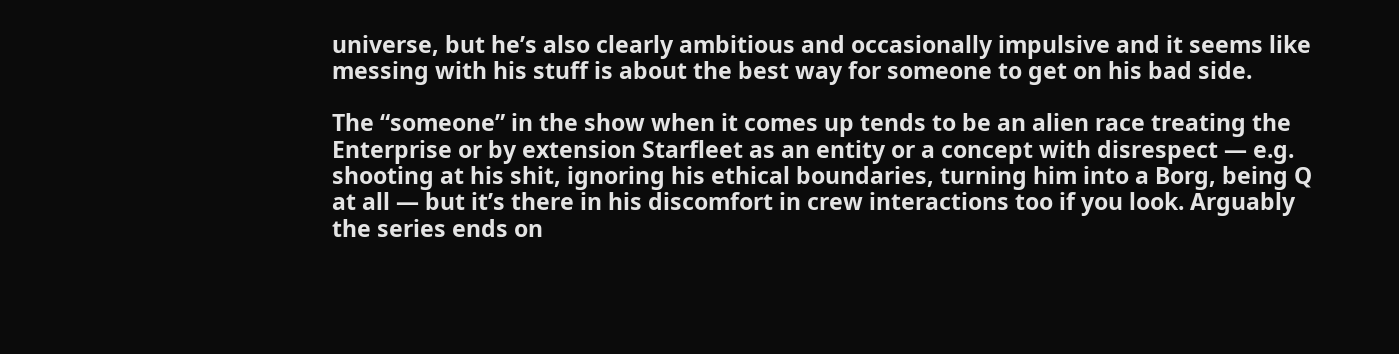universe, but he’s also clearly ambitious and occasionally impulsive and it seems like messing with his stuff is about the best way for someone to get on his bad side.

The “someone” in the show when it comes up tends to be an alien race treating the Enterprise or by extension Starfleet as an entity or a concept with disrespect — e.g. shooting at his shit, ignoring his ethical boundaries, turning him into a Borg, being Q at all — but it’s there in his discomfort in crew interactions too if you look. Arguably the series ends on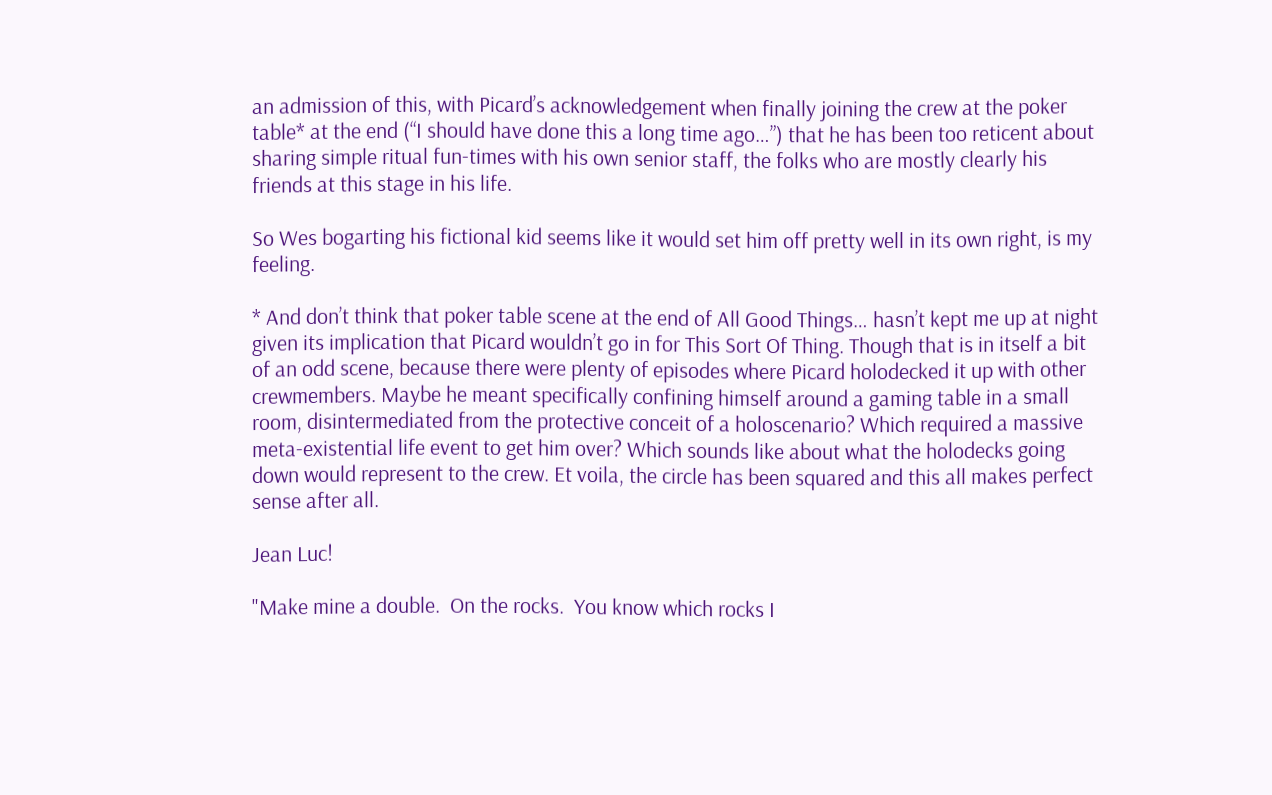an admission of this, with Picard’s acknowledgement when finally joining the crew at the poker table* at the end (“I should have done this a long time ago…”) that he has been too reticent about sharing simple ritual fun-times with his own senior staff, the folks who are mostly clearly his friends at this stage in his life.

So Wes bogarting his fictional kid seems like it would set him off pretty well in its own right, is my feeling.

* And don’t think that poker table scene at the end of All Good Things… hasn’t kept me up at night given its implication that Picard wouldn’t go in for This Sort Of Thing. Though that is in itself a bit of an odd scene, because there were plenty of episodes where Picard holodecked it up with other crewmembers. Maybe he meant specifically confining himself around a gaming table in a small room, disintermediated from the protective conceit of a holoscenario? Which required a massive meta-existential life event to get him over? Which sounds like about what the holodecks going down would represent to the crew. Et voila, the circle has been squared and this all makes perfect sense after all.

Jean Luc!

"Make mine a double.  On the rocks.  You know which rocks I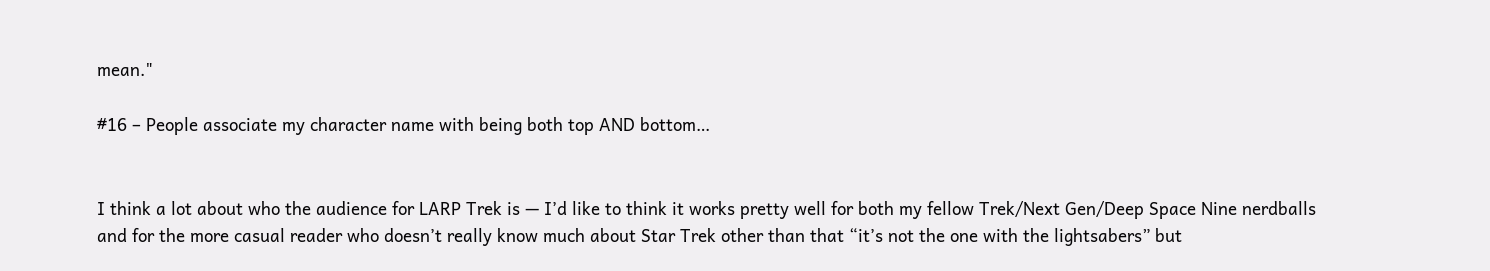mean."

#16 – People associate my character name with being both top AND bottom…


I think a lot about who the audience for LARP Trek is — I’d like to think it works pretty well for both my fellow Trek/Next Gen/Deep Space Nine nerdballs and for the more casual reader who doesn’t really know much about Star Trek other than that “it’s not the one with the lightsabers” but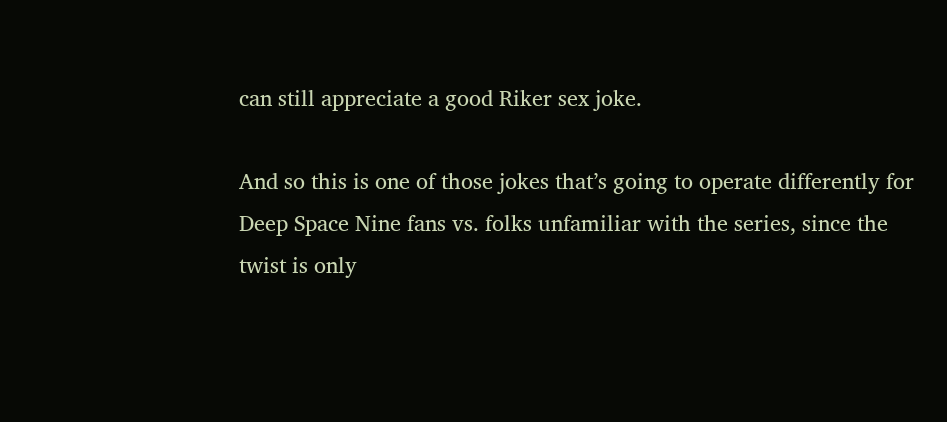can still appreciate a good Riker sex joke.

And so this is one of those jokes that’s going to operate differently for Deep Space Nine fans vs. folks unfamiliar with the series, since the twist is only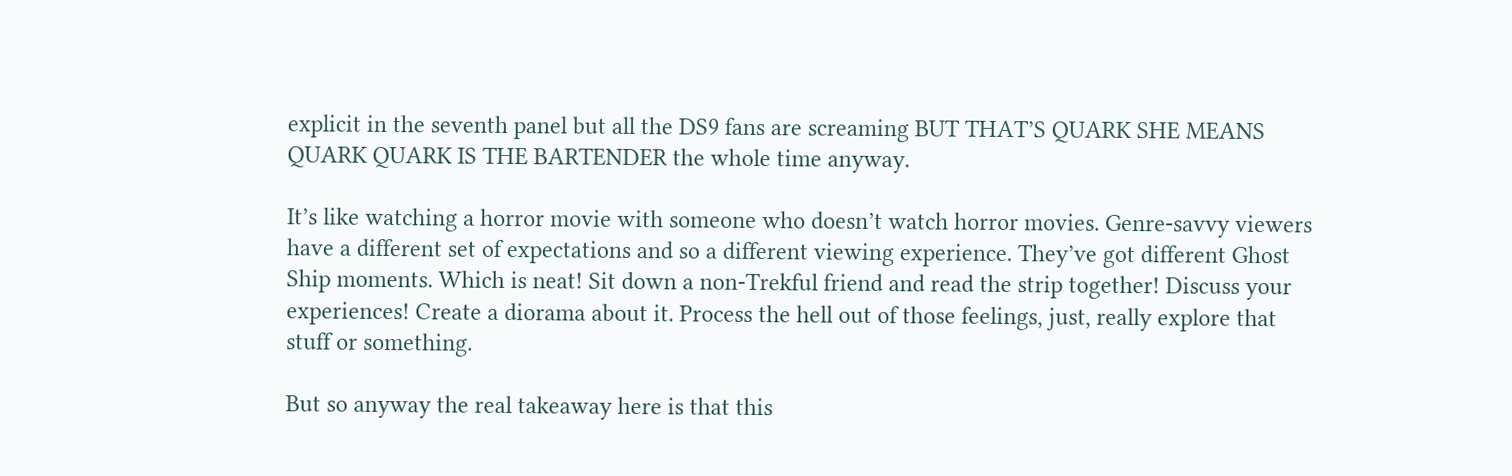explicit in the seventh panel but all the DS9 fans are screaming BUT THAT’S QUARK SHE MEANS QUARK QUARK IS THE BARTENDER the whole time anyway.

It’s like watching a horror movie with someone who doesn’t watch horror movies. Genre-savvy viewers have a different set of expectations and so a different viewing experience. They’ve got different Ghost Ship moments. Which is neat! Sit down a non-Trekful friend and read the strip together! Discuss your experiences! Create a diorama about it. Process the hell out of those feelings, just, really explore that stuff or something.

But so anyway the real takeaway here is that this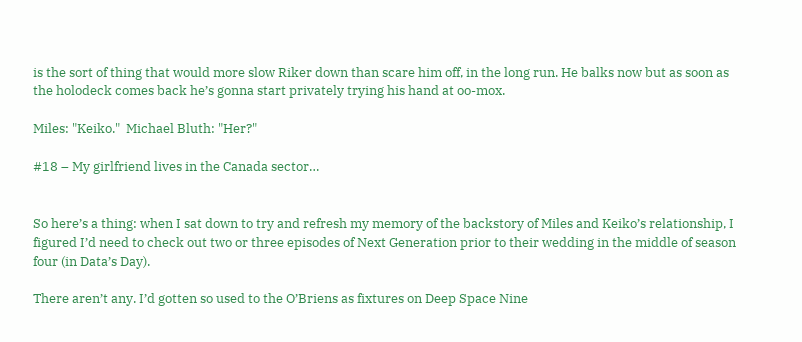is the sort of thing that would more slow Riker down than scare him off, in the long run. He balks now but as soon as the holodeck comes back he’s gonna start privately trying his hand at oo-mox.

Miles: "Keiko."  Michael Bluth: "Her?"

#18 – My girlfriend lives in the Canada sector…


So here’s a thing: when I sat down to try and refresh my memory of the backstory of Miles and Keiko’s relationship, I figured I’d need to check out two or three episodes of Next Generation prior to their wedding in the middle of season four (in Data’s Day).

There aren’t any. I’d gotten so used to the O’Briens as fixtures on Deep Space Nine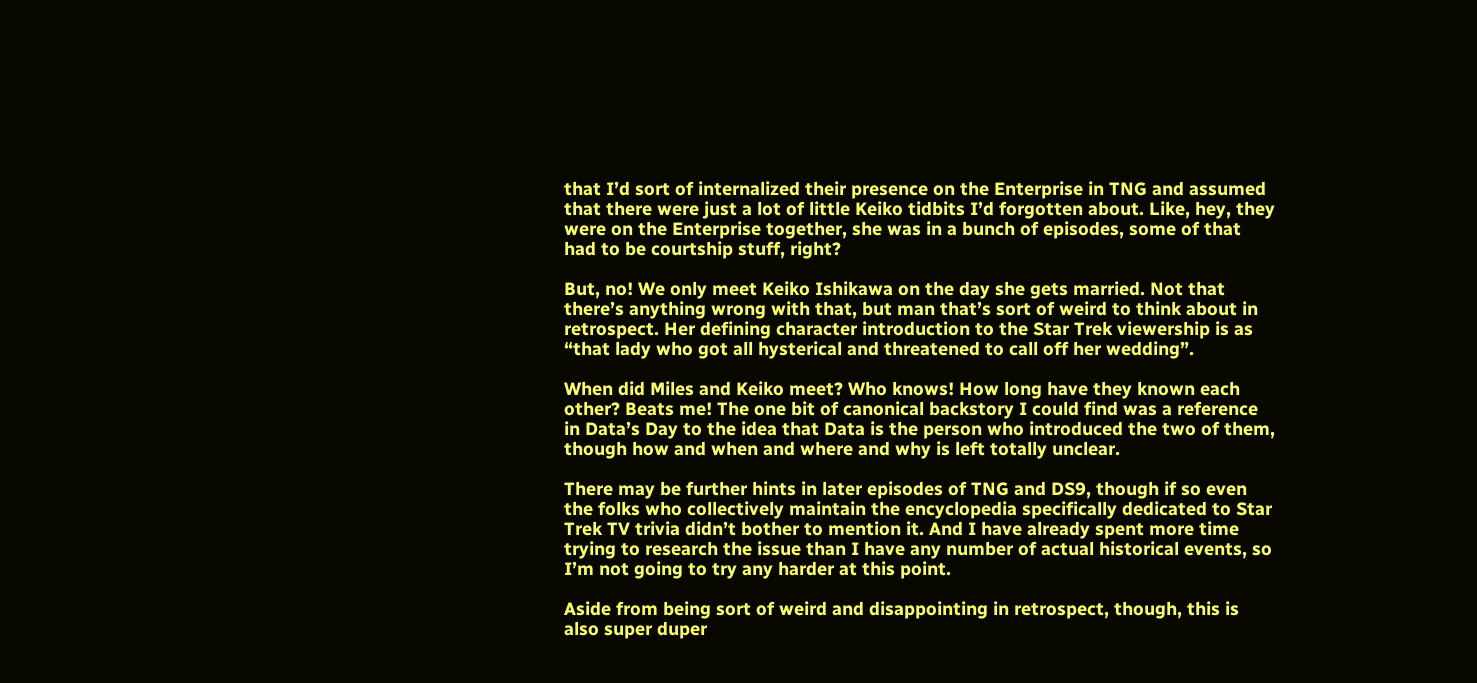that I’d sort of internalized their presence on the Enterprise in TNG and assumed that there were just a lot of little Keiko tidbits I’d forgotten about. Like, hey, they were on the Enterprise together, she was in a bunch of episodes, some of that had to be courtship stuff, right?

But, no! We only meet Keiko Ishikawa on the day she gets married. Not that there’s anything wrong with that, but man that’s sort of weird to think about in retrospect. Her defining character introduction to the Star Trek viewership is as “that lady who got all hysterical and threatened to call off her wedding”.

When did Miles and Keiko meet? Who knows! How long have they known each other? Beats me! The one bit of canonical backstory I could find was a reference in Data’s Day to the idea that Data is the person who introduced the two of them, though how and when and where and why is left totally unclear.

There may be further hints in later episodes of TNG and DS9, though if so even the folks who collectively maintain the encyclopedia specifically dedicated to Star Trek TV trivia didn’t bother to mention it. And I have already spent more time trying to research the issue than I have any number of actual historical events, so I’m not going to try any harder at this point.

Aside from being sort of weird and disappointing in retrospect, though, this is also super duper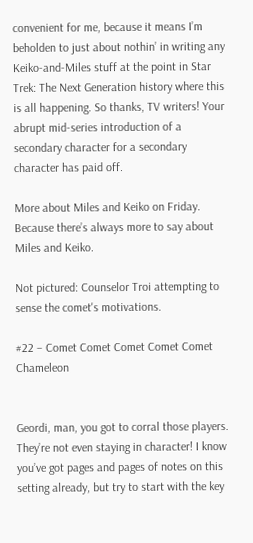convenient for me, because it means I’m beholden to just about nothin’ in writing any Keiko-and-Miles stuff at the point in Star Trek: The Next Generation history where this is all happening. So thanks, TV writers! Your abrupt mid-series introduction of a secondary character for a secondary character has paid off.

More about Miles and Keiko on Friday. Because there’s always more to say about Miles and Keiko.

Not pictured: Counselor Troi attempting to sense the comet's motivations.

#22 – Comet Comet Comet Comet Comet Chameleon


Geordi, man, you got to corral those players. They’re not even staying in character! I know you’ve got pages and pages of notes on this setting already, but try to start with the key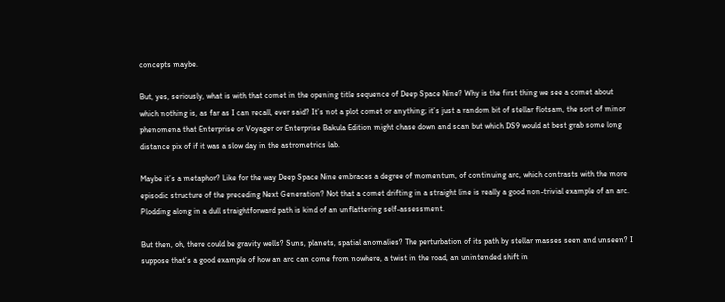concepts maybe.

But, yes, seriously, what is with that comet in the opening title sequence of Deep Space Nine? Why is the first thing we see a comet about which nothing is, as far as I can recall, ever said? It’s not a plot comet or anything; it’s just a random bit of stellar flotsam, the sort of minor phenomena that Enterprise or Voyager or Enterprise Bakula Edition might chase down and scan but which DS9 would at best grab some long distance pix of if it was a slow day in the astrometrics lab.

Maybe it’s a metaphor? Like for the way Deep Space Nine embraces a degree of momentum, of continuing arc, which contrasts with the more episodic structure of the preceding Next Generation? Not that a comet drifting in a straight line is really a good non-trivial example of an arc. Plodding along in a dull straightforward path is kind of an unflattering self-assessment.

But then, oh, there could be gravity wells? Suns, planets, spatial anomalies? The perturbation of its path by stellar masses seen and unseen? I suppose that’s a good example of how an arc can come from nowhere, a twist in the road, an unintended shift in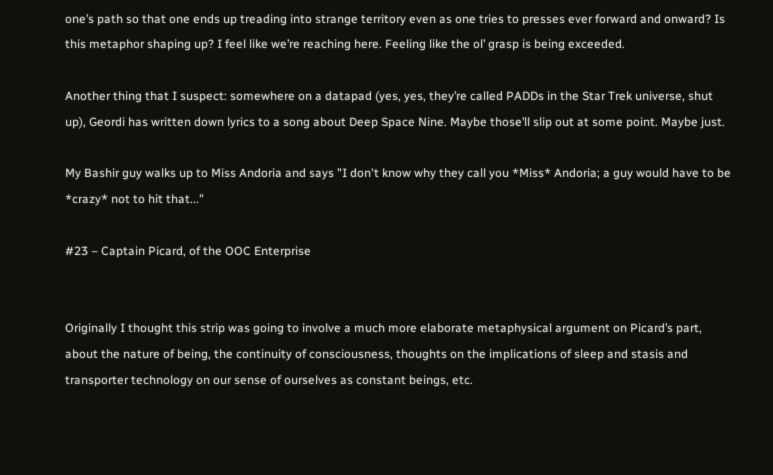one’s path so that one ends up treading into strange territory even as one tries to presses ever forward and onward? Is this metaphor shaping up? I feel like we’re reaching here. Feeling like the ol’ grasp is being exceeded.

Another thing that I suspect: somewhere on a datapad (yes, yes, they’re called PADDs in the Star Trek universe, shut up), Geordi has written down lyrics to a song about Deep Space Nine. Maybe those’ll slip out at some point. Maybe just.

My Bashir guy walks up to Miss Andoria and says "I don't know why they call you *Miss* Andoria; a guy would have to be *crazy* not to hit that..."

#23 – Captain Picard, of the OOC Enterprise


Originally I thought this strip was going to involve a much more elaborate metaphysical argument on Picard’s part, about the nature of being, the continuity of consciousness, thoughts on the implications of sleep and stasis and transporter technology on our sense of ourselves as constant beings, etc.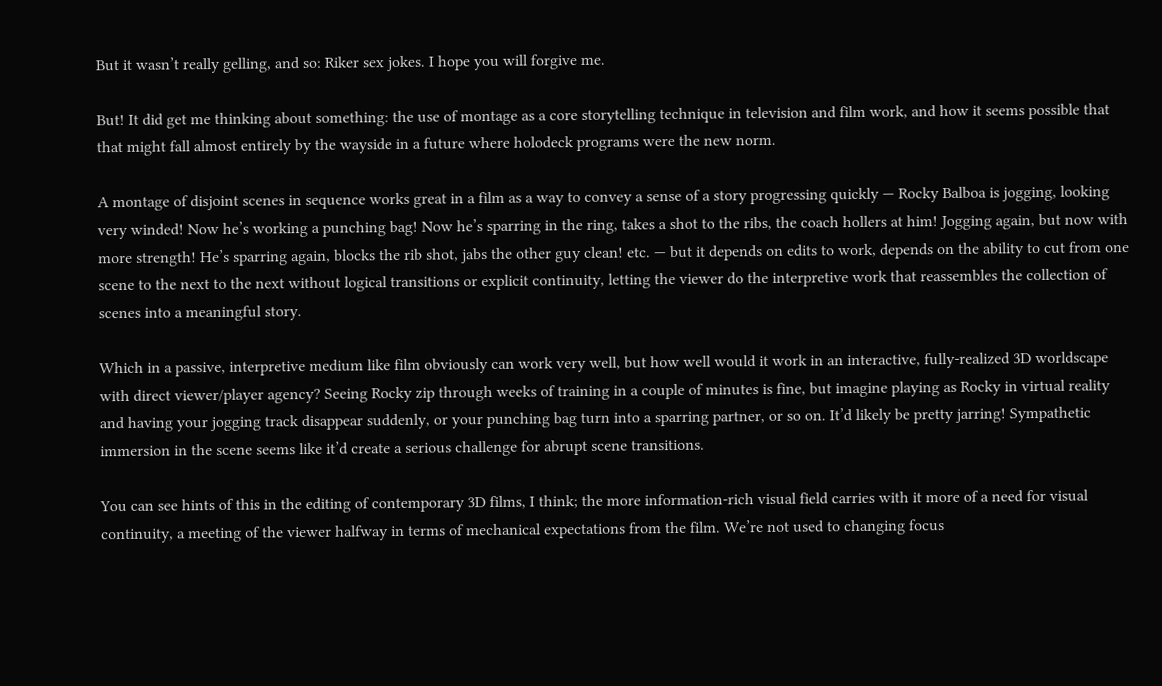But it wasn’t really gelling, and so: Riker sex jokes. I hope you will forgive me.

But! It did get me thinking about something: the use of montage as a core storytelling technique in television and film work, and how it seems possible that that might fall almost entirely by the wayside in a future where holodeck programs were the new norm.

A montage of disjoint scenes in sequence works great in a film as a way to convey a sense of a story progressing quickly — Rocky Balboa is jogging, looking very winded! Now he’s working a punching bag! Now he’s sparring in the ring, takes a shot to the ribs, the coach hollers at him! Jogging again, but now with more strength! He’s sparring again, blocks the rib shot, jabs the other guy clean! etc. — but it depends on edits to work, depends on the ability to cut from one scene to the next to the next without logical transitions or explicit continuity, letting the viewer do the interpretive work that reassembles the collection of scenes into a meaningful story.

Which in a passive, interpretive medium like film obviously can work very well, but how well would it work in an interactive, fully-realized 3D worldscape with direct viewer/player agency? Seeing Rocky zip through weeks of training in a couple of minutes is fine, but imagine playing as Rocky in virtual reality and having your jogging track disappear suddenly, or your punching bag turn into a sparring partner, or so on. It’d likely be pretty jarring! Sympathetic immersion in the scene seems like it’d create a serious challenge for abrupt scene transitions.

You can see hints of this in the editing of contemporary 3D films, I think; the more information-rich visual field carries with it more of a need for visual continuity, a meeting of the viewer halfway in terms of mechanical expectations from the film. We’re not used to changing focus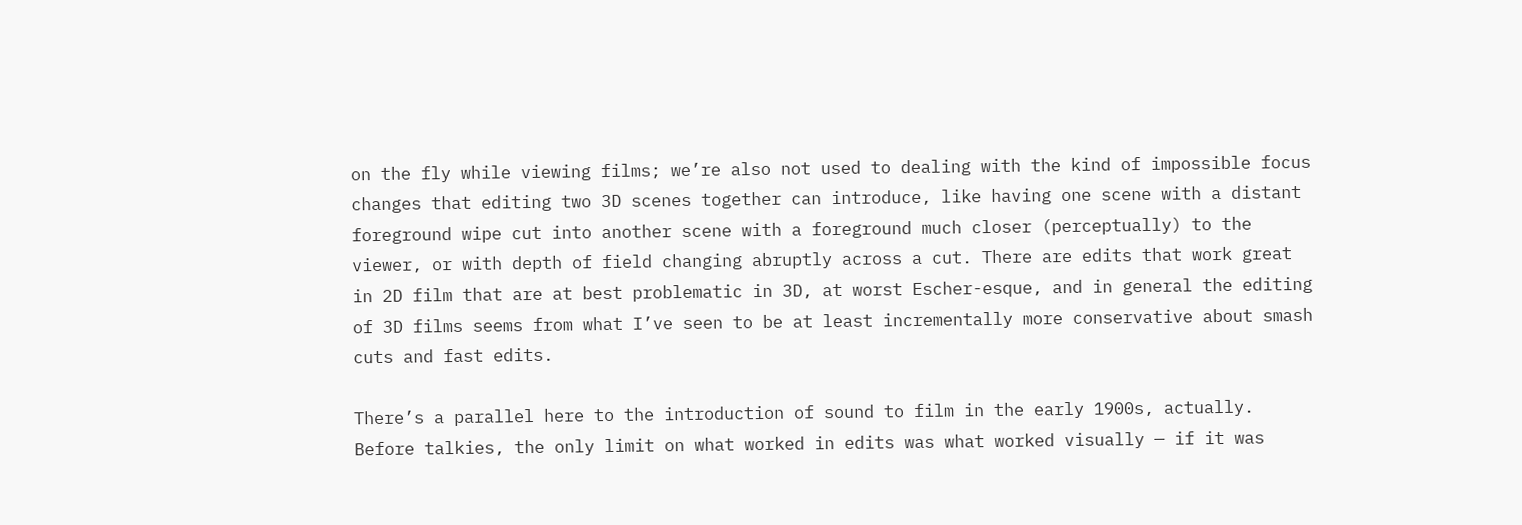on the fly while viewing films; we’re also not used to dealing with the kind of impossible focus changes that editing two 3D scenes together can introduce, like having one scene with a distant foreground wipe cut into another scene with a foreground much closer (perceptually) to the viewer, or with depth of field changing abruptly across a cut. There are edits that work great in 2D film that are at best problematic in 3D, at worst Escher-esque, and in general the editing of 3D films seems from what I’ve seen to be at least incrementally more conservative about smash cuts and fast edits.

There’s a parallel here to the introduction of sound to film in the early 1900s, actually. Before talkies, the only limit on what worked in edits was what worked visually — if it was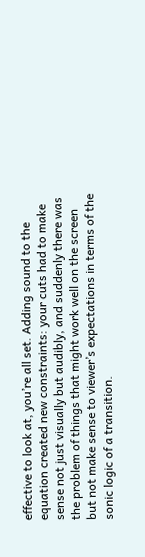effective to look at, you’re all set. Adding sound to the equation created new constraints: your cuts had to make sense not just visually but audibly, and suddenly there was the problem of things that might work well on the screen but not make sense to viewer’s expectations in terms of the sonic logic of a transition.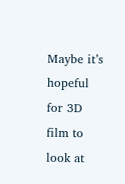Maybe it’s hopeful for 3D film to look at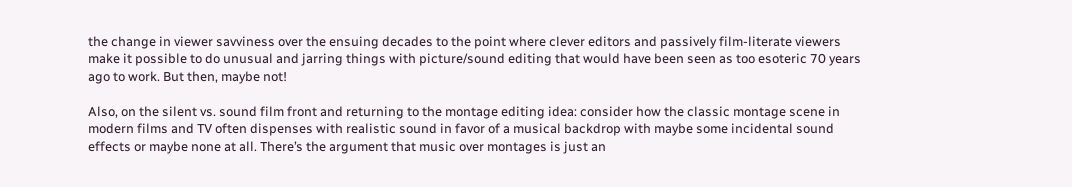the change in viewer savviness over the ensuing decades to the point where clever editors and passively film-literate viewers make it possible to do unusual and jarring things with picture/sound editing that would have been seen as too esoteric 70 years ago to work. But then, maybe not!

Also, on the silent vs. sound film front and returning to the montage editing idea: consider how the classic montage scene in modern films and TV often dispenses with realistic sound in favor of a musical backdrop with maybe some incidental sound effects or maybe none at all. There’s the argument that music over montages is just an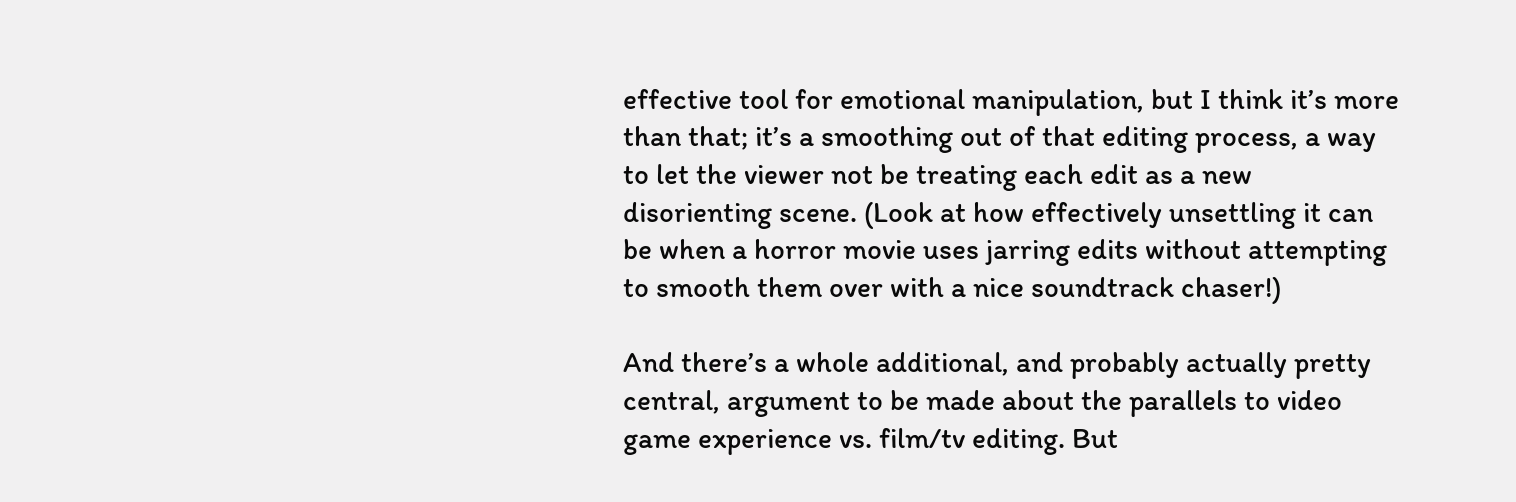effective tool for emotional manipulation, but I think it’s more than that; it’s a smoothing out of that editing process, a way to let the viewer not be treating each edit as a new disorienting scene. (Look at how effectively unsettling it can be when a horror movie uses jarring edits without attempting to smooth them over with a nice soundtrack chaser!)

And there’s a whole additional, and probably actually pretty central, argument to be made about the parallels to video game experience vs. film/tv editing. But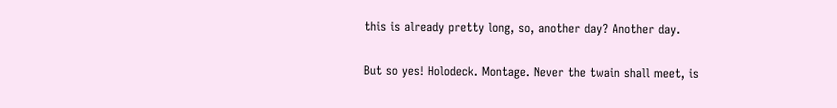this is already pretty long, so, another day? Another day.

But so yes! Holodeck. Montage. Never the twain shall meet, is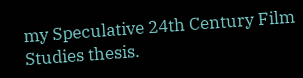my Speculative 24th Century Film Studies thesis.